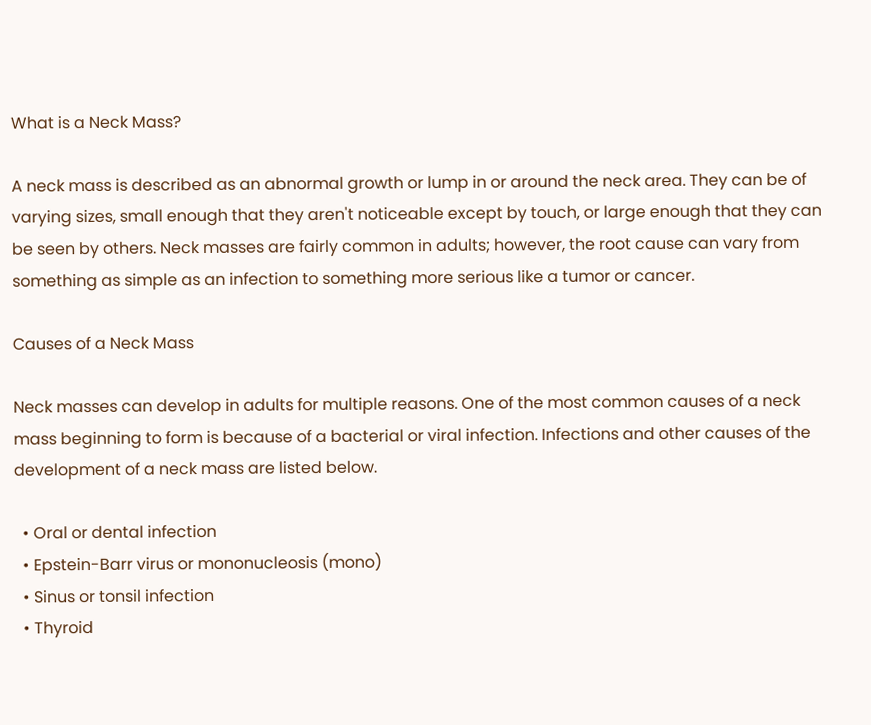What is a Neck Mass?

A neck mass is described as an abnormal growth or lump in or around the neck area. They can be of varying sizes, small enough that they aren't noticeable except by touch, or large enough that they can be seen by others. Neck masses are fairly common in adults; however, the root cause can vary from something as simple as an infection to something more serious like a tumor or cancer.

Causes of a Neck Mass

Neck masses can develop in adults for multiple reasons. One of the most common causes of a neck mass beginning to form is because of a bacterial or viral infection. Infections and other causes of the development of a neck mass are listed below.

  • Oral or dental infection
  • Epstein-Barr virus or mononucleosis (mono)
  • Sinus or tonsil infection
  • Thyroid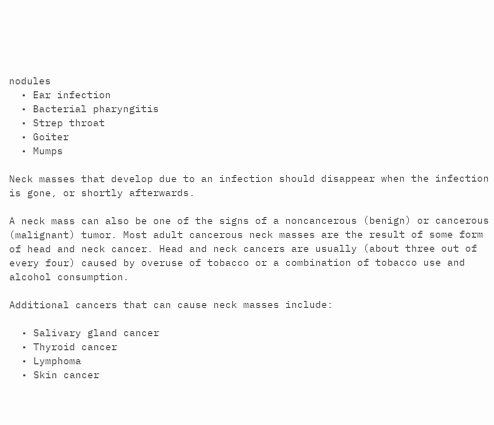nodules
  • Ear infection
  • Bacterial pharyngitis
  • Strep throat
  • Goiter
  • Mumps

Neck masses that develop due to an infection should disappear when the infection is gone, or shortly afterwards.

A neck mass can also be one of the signs of a noncancerous (benign) or cancerous (malignant) tumor. Most adult cancerous neck masses are the result of some form of head and neck cancer. Head and neck cancers are usually (about three out of every four) caused by overuse of tobacco or a combination of tobacco use and alcohol consumption.

Additional cancers that can cause neck masses include:

  • Salivary gland cancer
  • Thyroid cancer
  • Lymphoma
  • Skin cancer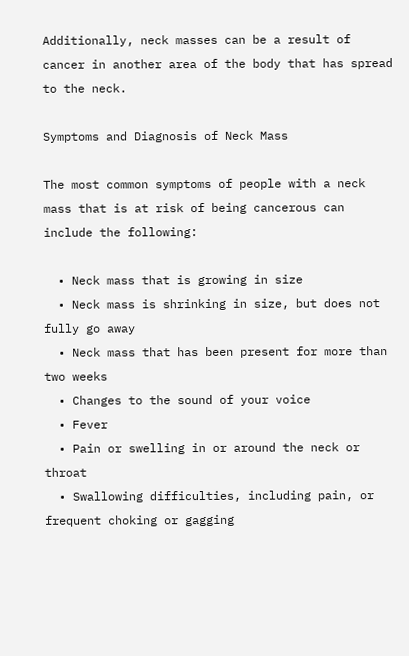Additionally, neck masses can be a result of cancer in another area of the body that has spread to the neck.

Symptoms and Diagnosis of Neck Mass

The most common symptoms of people with a neck mass that is at risk of being cancerous can include the following:

  • Neck mass that is growing in size
  • Neck mass is shrinking in size, but does not fully go away
  • Neck mass that has been present for more than two weeks
  • Changes to the sound of your voice
  • Fever
  • Pain or swelling in or around the neck or throat
  • Swallowing difficulties, including pain, or frequent choking or gagging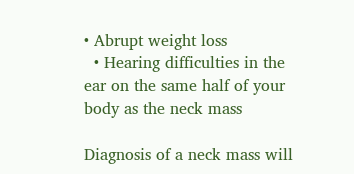• Abrupt weight loss
  • Hearing difficulties in the ear on the same half of your body as the neck mass

Diagnosis of a neck mass will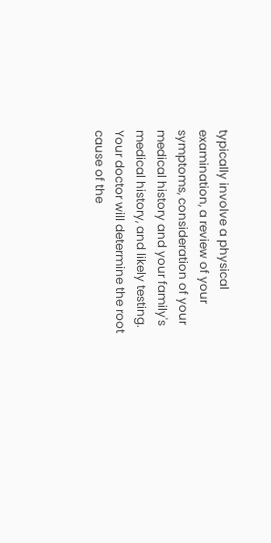typically involve a physical examination, a review of your symptoms, consideration of your medical history and your family's medical history, and likely testing. Your doctor will determine the root cause of the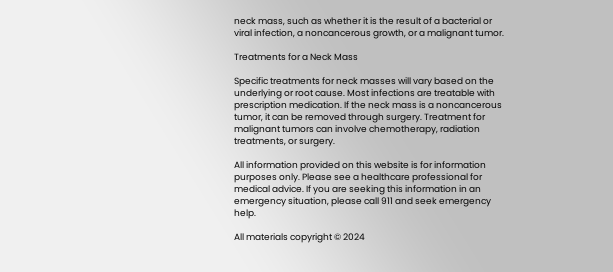neck mass, such as whether it is the result of a bacterial or viral infection, a noncancerous growth, or a malignant tumor.

Treatments for a Neck Mass

Specific treatments for neck masses will vary based on the underlying or root cause. Most infections are treatable with prescription medication. If the neck mass is a noncancerous tumor, it can be removed through surgery. Treatment for malignant tumors can involve chemotherapy, radiation treatments, or surgery.

All information provided on this website is for information purposes only. Please see a healthcare professional for medical advice. If you are seeking this information in an emergency situation, please call 911 and seek emergency help.

All materials copyright © 2024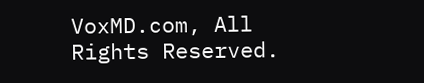VoxMD.com, All Rights Reserved.